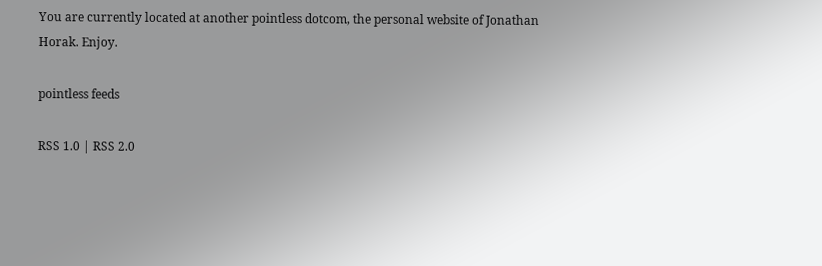You are currently located at another pointless dotcom, the personal website of Jonathan Horak. Enjoy.

pointless feeds

RSS 1.0 | RSS 2.0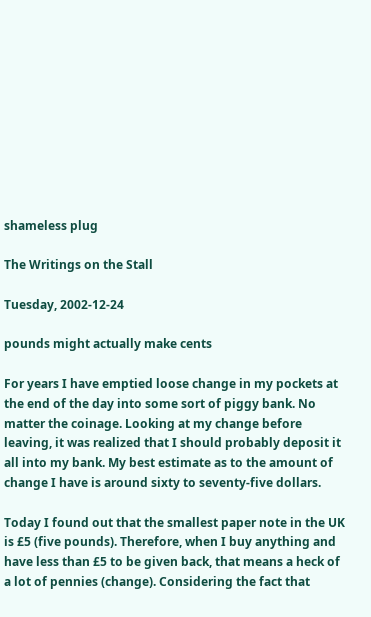shameless plug

The Writings on the Stall

Tuesday, 2002-12-24

pounds might actually make cents

For years I have emptied loose change in my pockets at the end of the day into some sort of piggy bank. No matter the coinage. Looking at my change before leaving, it was realized that I should probably deposit it all into my bank. My best estimate as to the amount of change I have is around sixty to seventy-five dollars.

Today I found out that the smallest paper note in the UK is £5 (five pounds). Therefore, when I buy anything and have less than £5 to be given back, that means a heck of a lot of pennies (change). Considering the fact that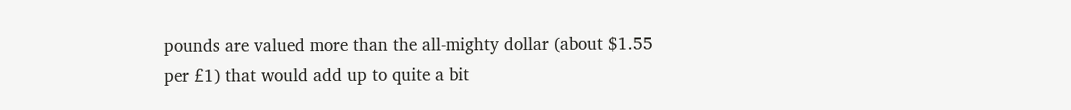pounds are valued more than the all-mighty dollar (about $1.55 per £1) that would add up to quite a bit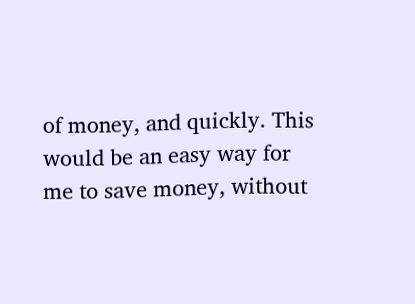of money, and quickly. This would be an easy way for me to save money, without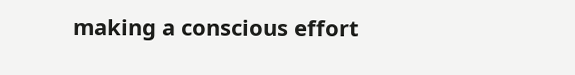making a conscious effort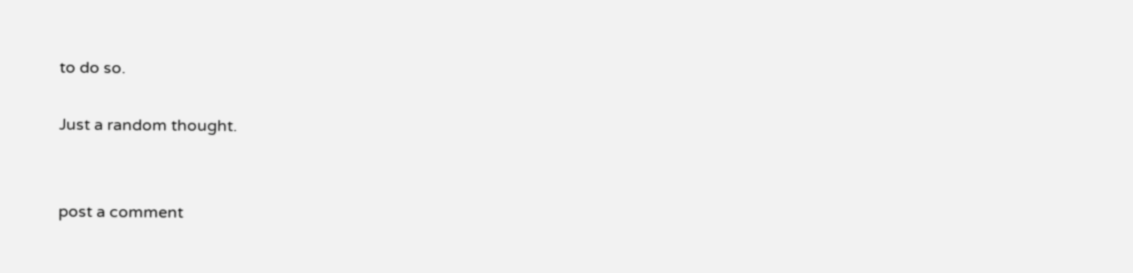to do so.

Just a random thought.


post a comment